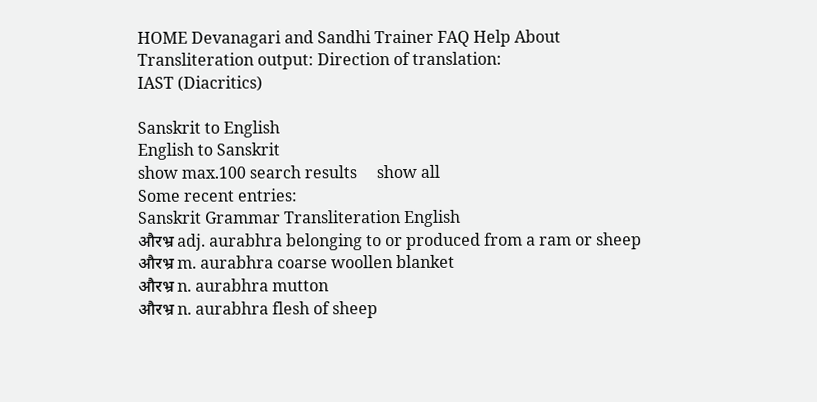HOME Devanagari and Sandhi Trainer FAQ Help About
Transliteration output: Direction of translation:
IAST (Diacritics)

Sanskrit to English
English to Sanskrit
show max.100 search results     show all
Some recent entries:
Sanskrit Grammar Transliteration English
औरभ्र adj. aurabhra belonging to or produced from a ram or sheep
औरभ्र m. aurabhra coarse woollen blanket
औरभ्र n. aurabhra mutton
औरभ्र n. aurabhra flesh of sheep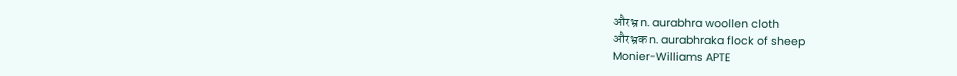औरभ्र n. aurabhra woollen cloth
औरभ्रक n. aurabhraka flock of sheep
Monier-Williams APTE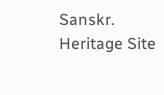Sanskr. Heritage Site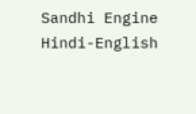Sandhi Engine Hindi-English